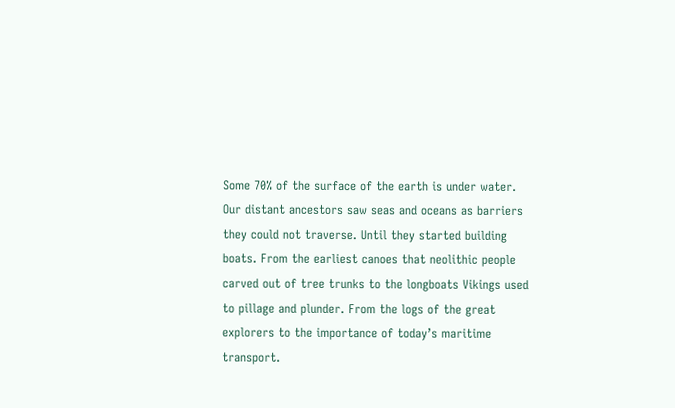Some 70% of the surface of the earth is under water. Our distant ancestors saw seas and oceans as barriers they could not traverse. Until they started building boats. From the earliest canoes that neolithic people carved out of tree trunks to the longboats Vikings used to pillage and plunder. From the logs of the great explorers to the importance of today’s maritime transport.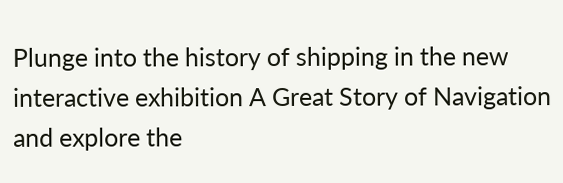Plunge into the history of shipping in the new interactive exhibition A Great Story of Navigation and explore the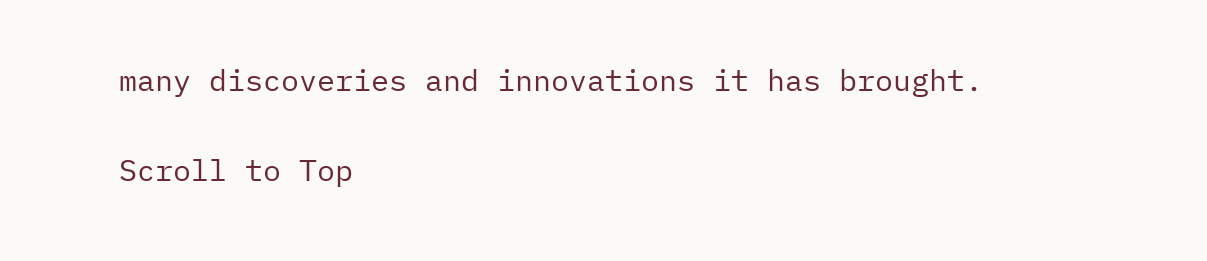many discoveries and innovations it has brought.

Scroll to Top